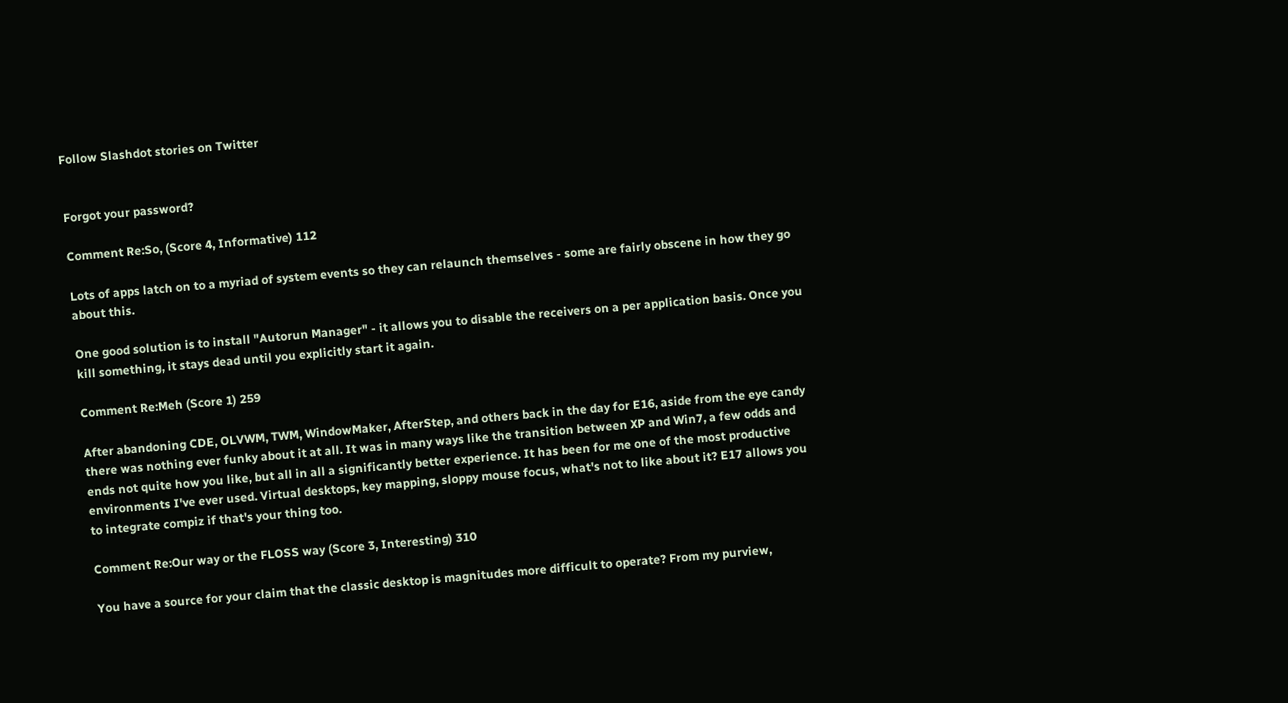Follow Slashdot stories on Twitter


Forgot your password?

Comment Re:So, (Score 4, Informative) 112

Lots of apps latch on to a myriad of system events so they can relaunch themselves - some are fairly obscene in how they go about this.

One good solution is to install "Autorun Manager" - it allows you to disable the receivers on a per application basis. Once you kill something, it stays dead until you explicitly start it again.

Comment Re:Meh (Score 1) 259

After abandoning CDE, OLVWM, TWM, WindowMaker, AfterStep, and others back in the day for E16, aside from the eye candy there was nothing ever funky about it at all. It was in many ways like the transition between XP and Win7, a few odds and ends not quite how you like, but all in all a significantly better experience. It has been for me one of the most productive environments I've ever used. Virtual desktops, key mapping, sloppy mouse focus, what's not to like about it? E17 allows you to integrate compiz if that's your thing too.

Comment Re:Our way or the FLOSS way (Score 3, Interesting) 310

You have a source for your claim that the classic desktop is magnitudes more difficult to operate? From my purview,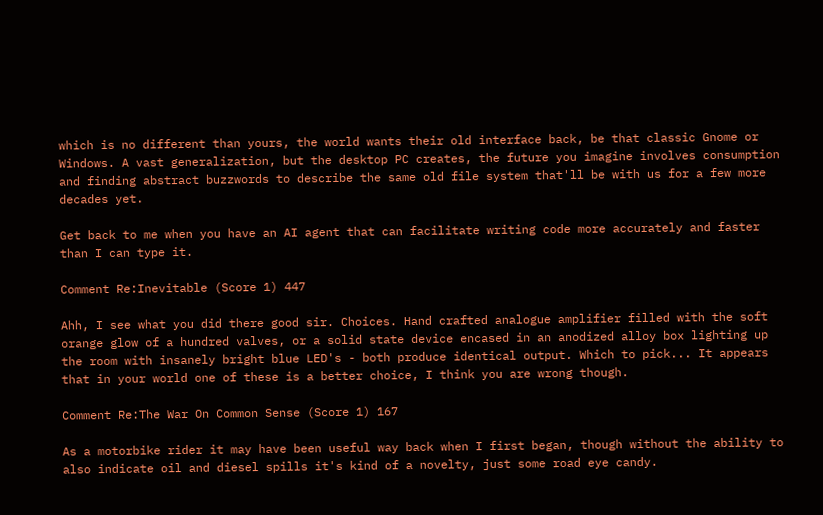which is no different than yours, the world wants their old interface back, be that classic Gnome or Windows. A vast generalization, but the desktop PC creates, the future you imagine involves consumption and finding abstract buzzwords to describe the same old file system that'll be with us for a few more decades yet.

Get back to me when you have an AI agent that can facilitate writing code more accurately and faster than I can type it.

Comment Re:Inevitable (Score 1) 447

Ahh, I see what you did there good sir. Choices. Hand crafted analogue amplifier filled with the soft orange glow of a hundred valves, or a solid state device encased in an anodized alloy box lighting up the room with insanely bright blue LED's - both produce identical output. Which to pick... It appears that in your world one of these is a better choice, I think you are wrong though.

Comment Re:The War On Common Sense (Score 1) 167

As a motorbike rider it may have been useful way back when I first began, though without the ability to also indicate oil and diesel spills it's kind of a novelty, just some road eye candy.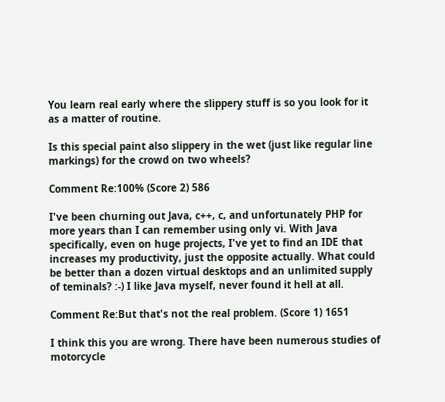You learn real early where the slippery stuff is so you look for it as a matter of routine.

Is this special paint also slippery in the wet (just like regular line markings) for the crowd on two wheels?

Comment Re:100% (Score 2) 586

I've been churning out Java, c++, c, and unfortunately PHP for more years than I can remember using only vi. With Java specifically, even on huge projects, I've yet to find an IDE that increases my productivity, just the opposite actually. What could be better than a dozen virtual desktops and an unlimited supply of teminals? :-) I like Java myself, never found it hell at all.

Comment Re:But that's not the real problem. (Score 1) 1651

I think this you are wrong. There have been numerous studies of motorcycle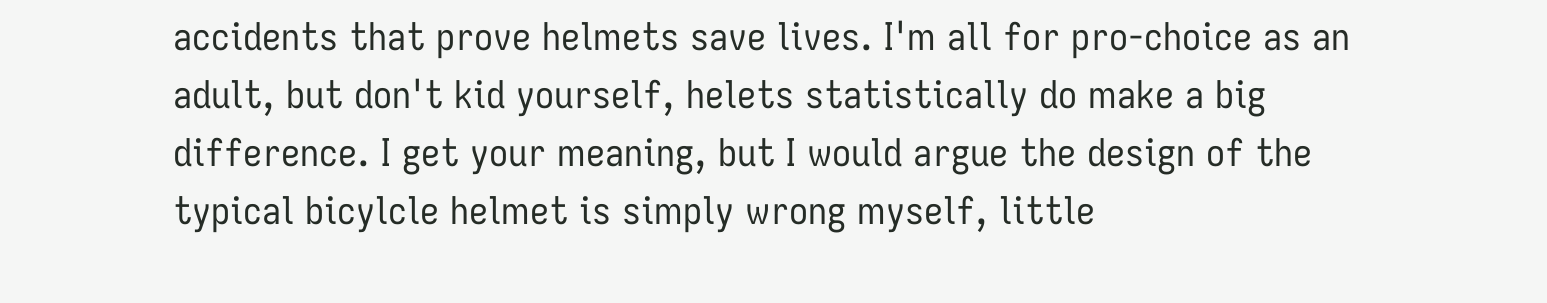accidents that prove helmets save lives. I'm all for pro-choice as an adult, but don't kid yourself, helets statistically do make a big difference. I get your meaning, but I would argue the design of the typical bicylcle helmet is simply wrong myself, little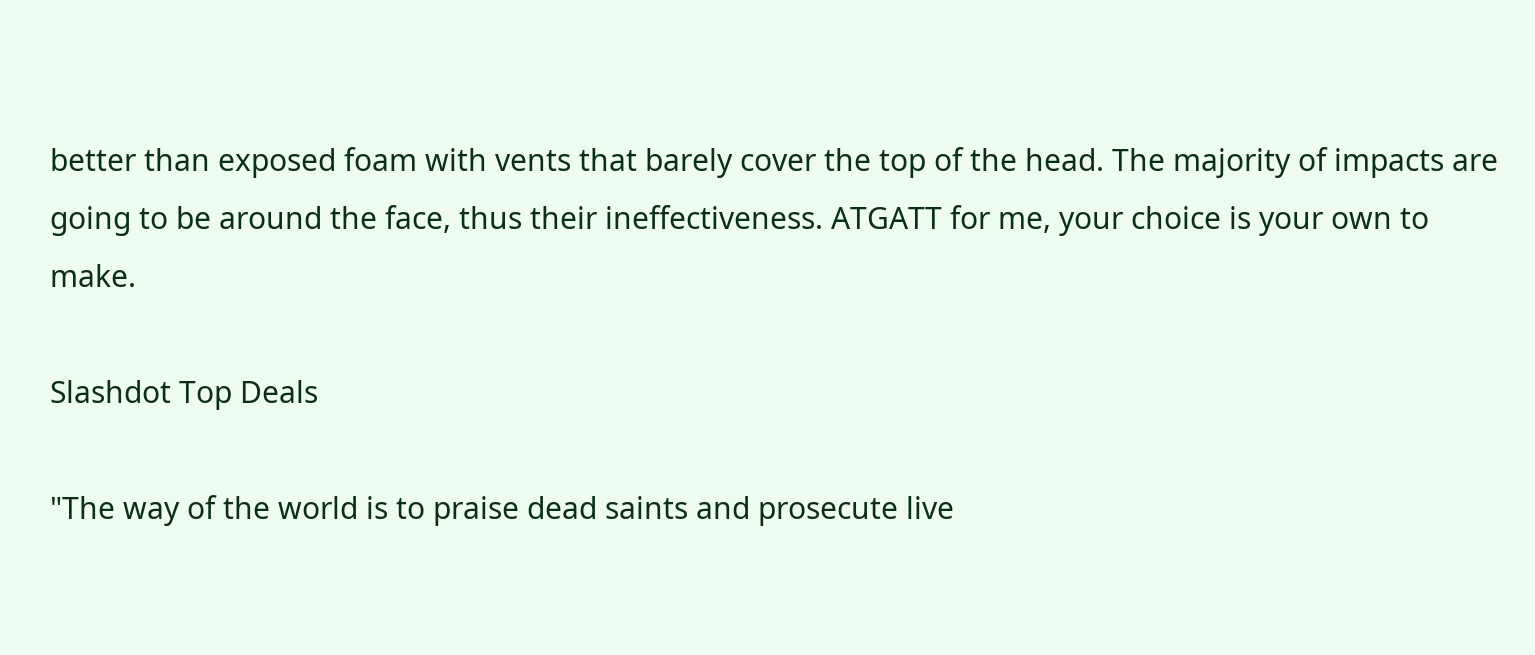better than exposed foam with vents that barely cover the top of the head. The majority of impacts are going to be around the face, thus their ineffectiveness. ATGATT for me, your choice is your own to make.

Slashdot Top Deals

"The way of the world is to praise dead saints and prosecute live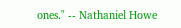ones." -- Nathaniel Howe